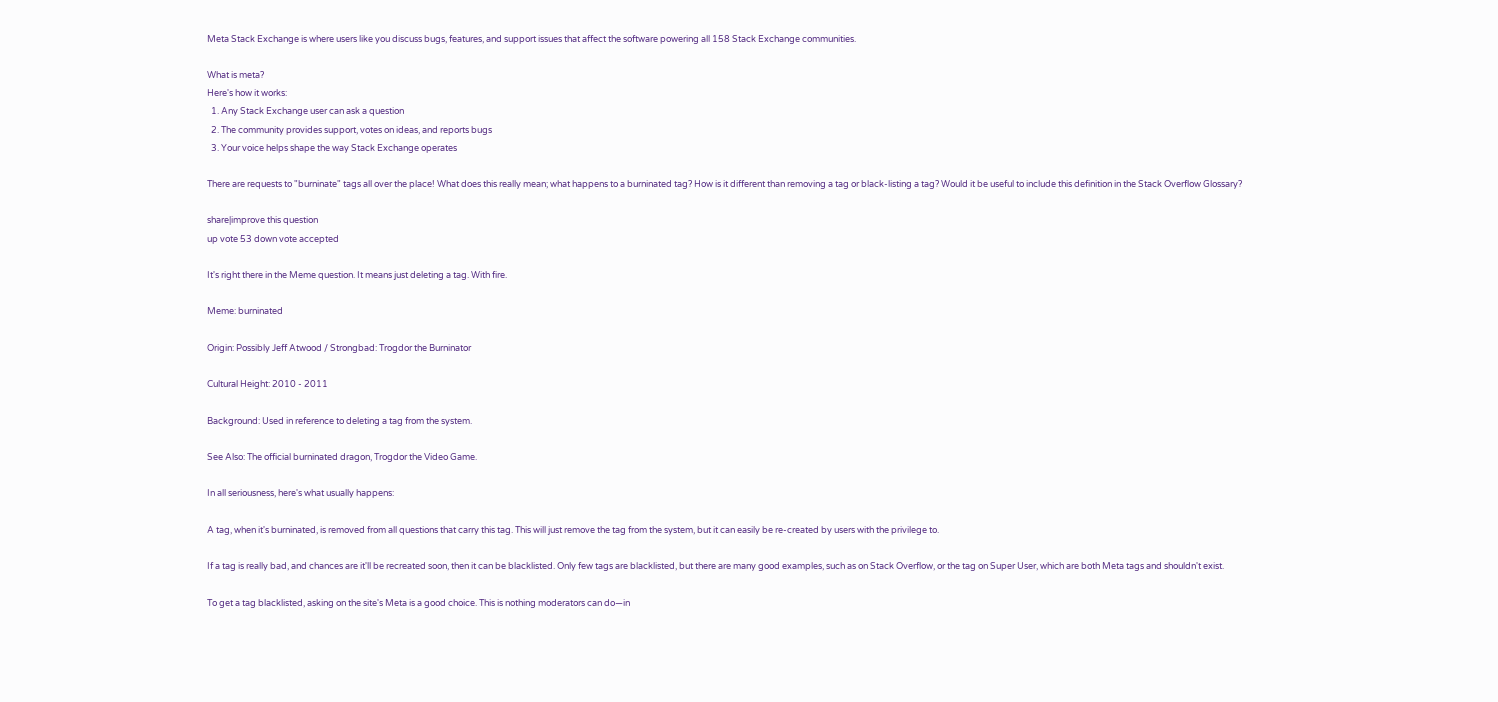Meta Stack Exchange is where users like you discuss bugs, features, and support issues that affect the software powering all 158 Stack Exchange communities.

What is meta?
Here's how it works:
  1. Any Stack Exchange user can ask a question
  2. The community provides support, votes on ideas, and reports bugs
  3. Your voice helps shape the way Stack Exchange operates

There are requests to "burninate" tags all over the place! What does this really mean; what happens to a burninated tag? How is it different than removing a tag or black-listing a tag? Would it be useful to include this definition in the Stack Overflow Glossary?

share|improve this question
up vote 53 down vote accepted

It's right there in the Meme question. It means just deleting a tag. With fire.

Meme: burninated

Origin: Possibly Jeff Atwood / Strongbad: Trogdor the Burninator

Cultural Height: 2010 - 2011

Background: Used in reference to deleting a tag from the system.

See Also: The official burninated dragon, Trogdor the Video Game.

In all seriousness, here's what usually happens:

A tag, when it's burninated, is removed from all questions that carry this tag. This will just remove the tag from the system, but it can easily be re-created by users with the privilege to.

If a tag is really bad, and chances are it'll be recreated soon, then it can be blacklisted. Only few tags are blacklisted, but there are many good examples, such as on Stack Overflow, or the tag on Super User, which are both Meta tags and shouldn't exist.

To get a tag blacklisted, asking on the site's Meta is a good choice. This is nothing moderators can do—in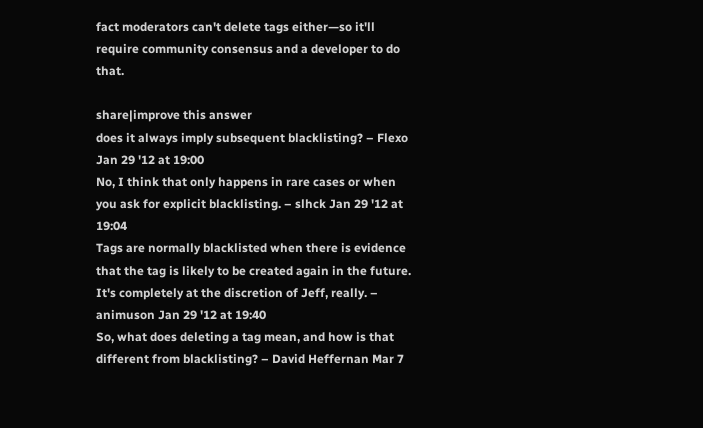fact moderators can't delete tags either—so it'll require community consensus and a developer to do that.

share|improve this answer
does it always imply subsequent blacklisting? – Flexo Jan 29 '12 at 19:00
No, I think that only happens in rare cases or when you ask for explicit blacklisting. – slhck Jan 29 '12 at 19:04
Tags are normally blacklisted when there is evidence that the tag is likely to be created again in the future. It's completely at the discretion of Jeff, really. – animuson Jan 29 '12 at 19:40
So, what does deleting a tag mean, and how is that different from blacklisting? – David Heffernan Mar 7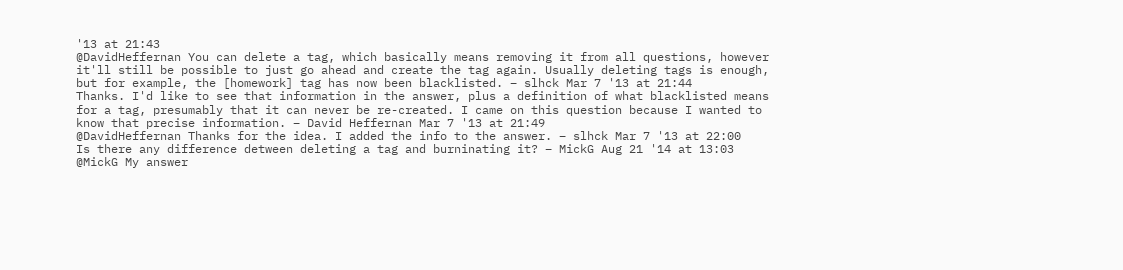'13 at 21:43
@DavidHeffernan You can delete a tag, which basically means removing it from all questions, however it'll still be possible to just go ahead and create the tag again. Usually deleting tags is enough, but for example, the [homework] tag has now been blacklisted. – slhck Mar 7 '13 at 21:44
Thanks. I'd like to see that information in the answer, plus a definition of what blacklisted means for a tag, presumably that it can never be re-created. I came on this question because I wanted to know that precise information. – David Heffernan Mar 7 '13 at 21:49
@DavidHeffernan Thanks for the idea. I added the info to the answer. – slhck Mar 7 '13 at 22:00
Is there any difference detween deleting a tag and burninating it? – MickG Aug 21 '14 at 13:03
@MickG My answer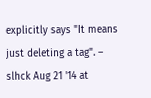explicitly says "It means just deleting a tag". – slhck Aug 21 '14 at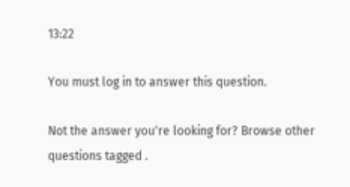13:22

You must log in to answer this question.

Not the answer you're looking for? Browse other questions tagged .